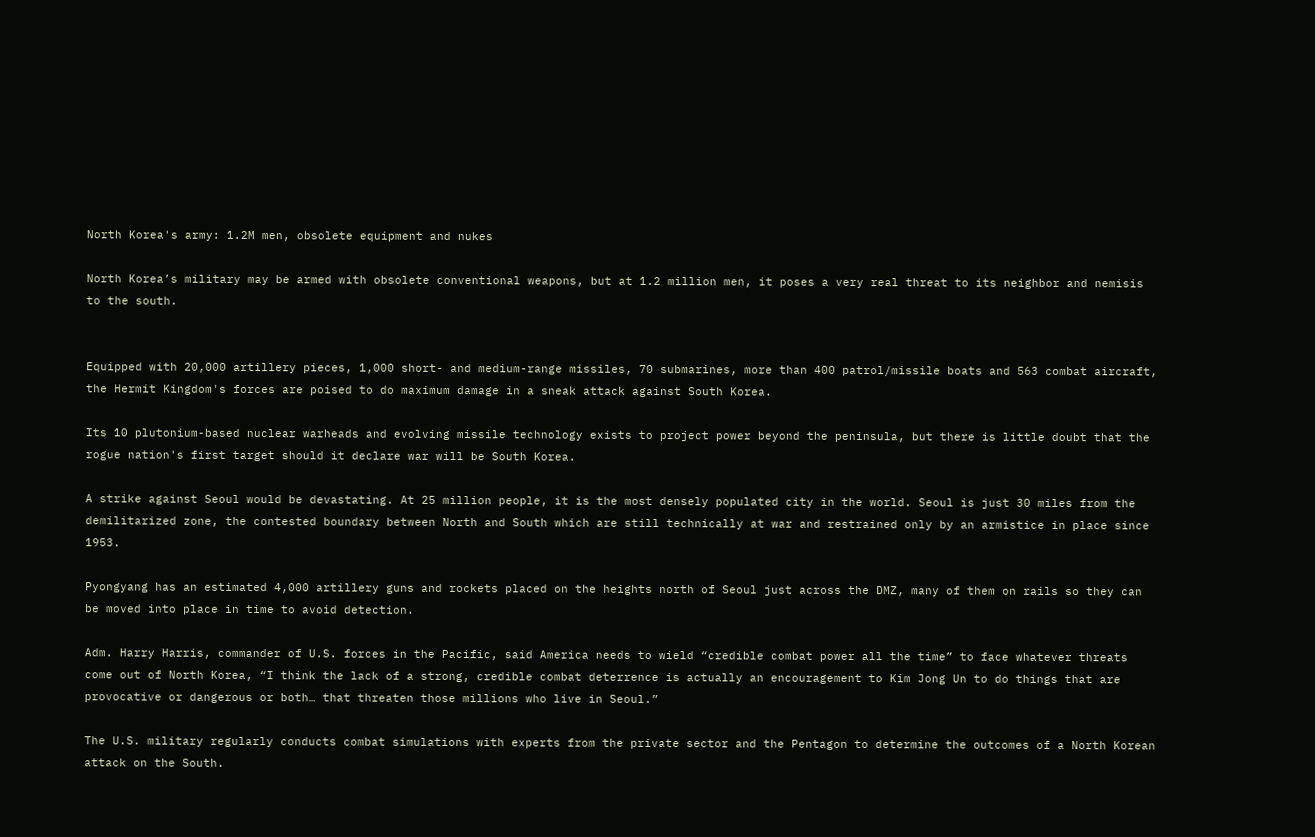North Korea's army: 1.2M men, obsolete equipment and nukes

North Korea’s military may be armed with obsolete conventional weapons, but at 1.2 million men, it poses a very real threat to its neighbor and nemisis to the south.


Equipped with 20,000 artillery pieces, 1,000 short- and medium-range missiles, 70 submarines, more than 400 patrol/missile boats and 563 combat aircraft, the Hermit Kingdom's forces are poised to do maximum damage in a sneak attack against South Korea.

Its 10 plutonium-based nuclear warheads and evolving missile technology exists to project power beyond the peninsula, but there is little doubt that the rogue nation's first target should it declare war will be South Korea.

A strike against Seoul would be devastating. At 25 million people, it is the most densely populated city in the world. Seoul is just 30 miles from the demilitarized zone, the contested boundary between North and South which are still technically at war and restrained only by an armistice in place since 1953.

Pyongyang has an estimated 4,000 artillery guns and rockets placed on the heights north of Seoul just across the DMZ, many of them on rails so they can be moved into place in time to avoid detection.

Adm. Harry Harris, commander of U.S. forces in the Pacific, said America needs to wield “credible combat power all the time” to face whatever threats come out of North Korea, “I think the lack of a strong, credible combat deterrence is actually an encouragement to Kim Jong Un to do things that are provocative or dangerous or both… that threaten those millions who live in Seoul.”

The U.S. military regularly conducts combat simulations with experts from the private sector and the Pentagon to determine the outcomes of a North Korean attack on the South.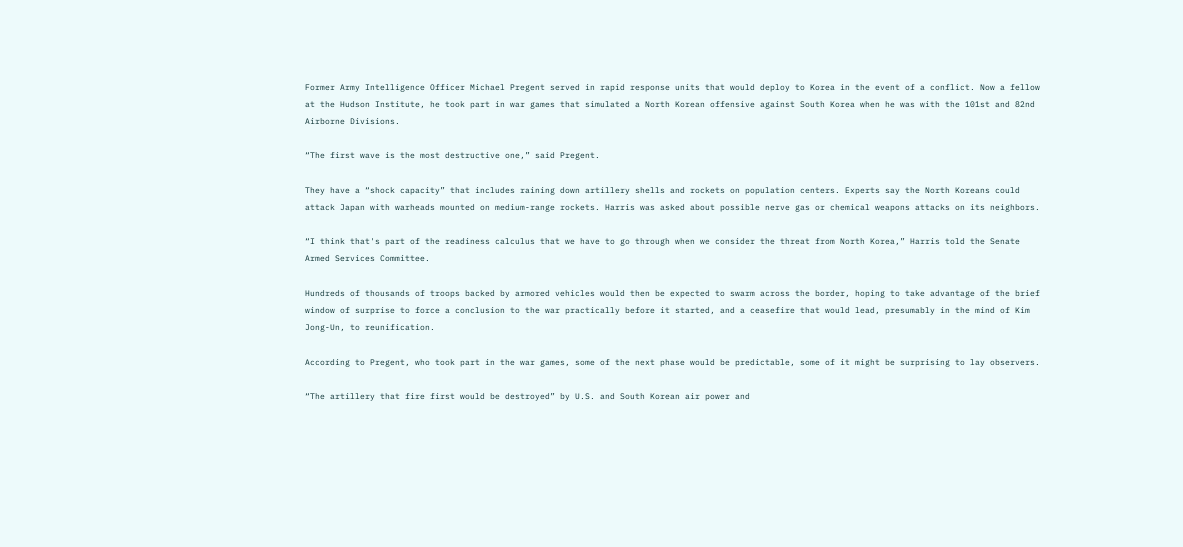Former Army Intelligence Officer Michael Pregent served in rapid response units that would deploy to Korea in the event of a conflict. Now a fellow at the Hudson Institute, he took part in war games that simulated a North Korean offensive against South Korea when he was with the 101st and 82nd Airborne Divisions.

“The first wave is the most destructive one,” said Pregent.

They have a “shock capacity” that includes raining down artillery shells and rockets on population centers. Experts say the North Koreans could attack Japan with warheads mounted on medium-range rockets. Harris was asked about possible nerve gas or chemical weapons attacks on its neighbors.

“I think that's part of the readiness calculus that we have to go through when we consider the threat from North Korea,” Harris told the Senate Armed Services Committee.

Hundreds of thousands of troops backed by armored vehicles would then be expected to swarm across the border, hoping to take advantage of the brief window of surprise to force a conclusion to the war practically before it started, and a ceasefire that would lead, presumably in the mind of Kim Jong-Un, to reunification.

According to Pregent, who took part in the war games, some of the next phase would be predictable, some of it might be surprising to lay observers.

“The artillery that fire first would be destroyed” by U.S. and South Korean air power and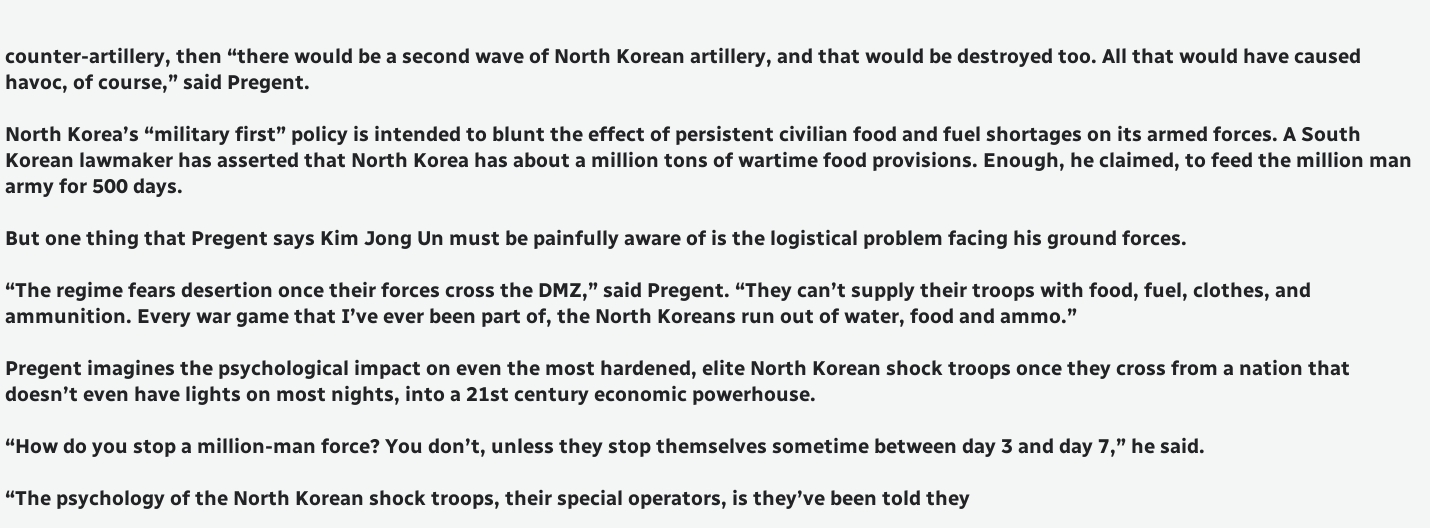counter-artillery, then “there would be a second wave of North Korean artillery, and that would be destroyed too. All that would have caused havoc, of course,” said Pregent.

North Korea’s “military first” policy is intended to blunt the effect of persistent civilian food and fuel shortages on its armed forces. A South Korean lawmaker has asserted that North Korea has about a million tons of wartime food provisions. Enough, he claimed, to feed the million man army for 500 days.

But one thing that Pregent says Kim Jong Un must be painfully aware of is the logistical problem facing his ground forces.

“The regime fears desertion once their forces cross the DMZ,” said Pregent. “They can’t supply their troops with food, fuel, clothes, and ammunition. Every war game that I’ve ever been part of, the North Koreans run out of water, food and ammo.”

Pregent imagines the psychological impact on even the most hardened, elite North Korean shock troops once they cross from a nation that doesn’t even have lights on most nights, into a 21st century economic powerhouse.

“How do you stop a million-man force? You don’t, unless they stop themselves sometime between day 3 and day 7,” he said.

“The psychology of the North Korean shock troops, their special operators, is they’ve been told they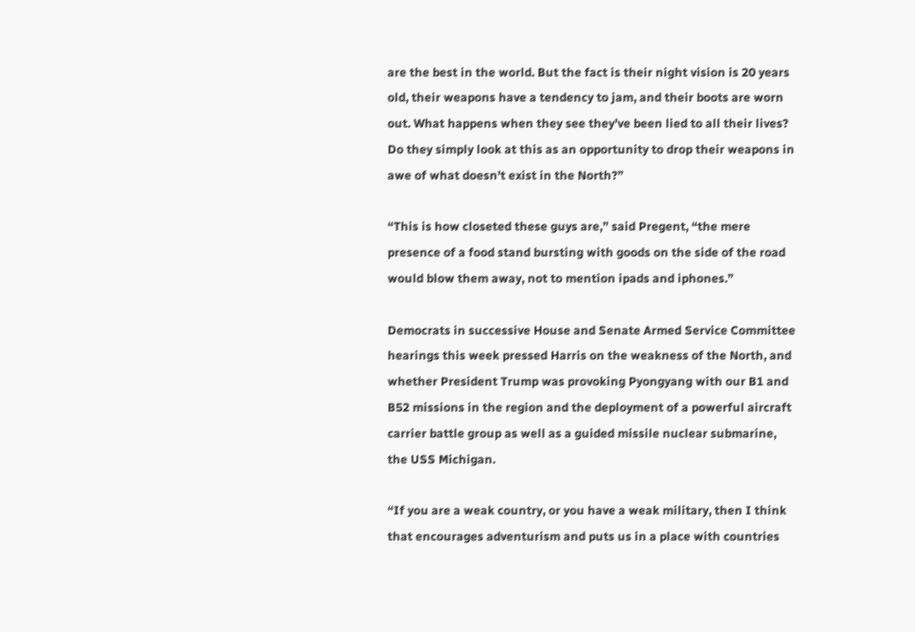are the best in the world. But the fact is their night vision is 20 years old, their weapons have a tendency to jam, and their boots are worn out. What happens when they see they’ve been lied to all their lives? Do they simply look at this as an opportunity to drop their weapons in awe of what doesn't exist in the North?”

“This is how closeted these guys are,” said Pregent, “the mere presence of a food stand bursting with goods on the side of the road would blow them away, not to mention ipads and iphones.”

Democrats in successive House and Senate Armed Service Committee hearings this week pressed Harris on the weakness of the North, and whether President Trump was provoking Pyongyang with our B1 and B52 missions in the region and the deployment of a powerful aircraft carrier battle group as well as a guided missile nuclear submarine, the USS Michigan.

“If you are a weak country, or you have a weak military, then I think that encourages adventurism and puts us in a place with countries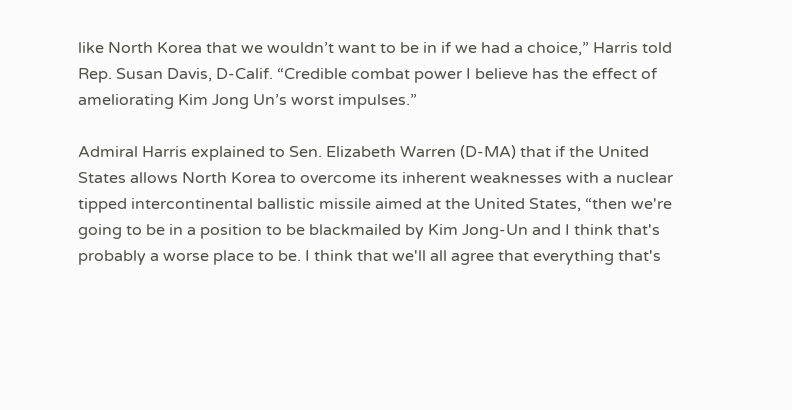like North Korea that we wouldn’t want to be in if we had a choice,” Harris told Rep. Susan Davis, D-Calif. “Credible combat power I believe has the effect of ameliorating Kim Jong Un’s worst impulses.”

Admiral Harris explained to Sen. Elizabeth Warren (D-MA) that if the United States allows North Korea to overcome its inherent weaknesses with a nuclear tipped intercontinental ballistic missile aimed at the United States, “then we're going to be in a position to be blackmailed by Kim Jong-Un and I think that's probably a worse place to be. I think that we'll all agree that everything that's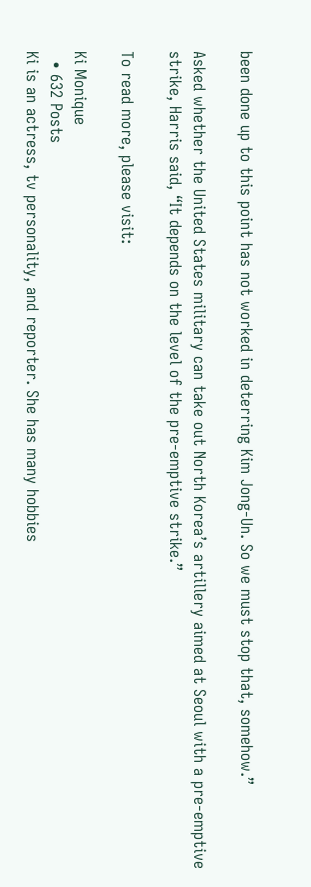been done up to this point has not worked in deterring Kim Jong-Un. So we must stop that, somehow.”

Asked whether the United States military can take out North Korea’s artillery aimed at Seoul with a pre-emptive strike, Harris said, “It depends on the level of the pre-emptive strike.”

To read more, please visit:

Ki Monique
  • 632 Posts
Ki is an actress, tv personality, and reporter. She has many hobbies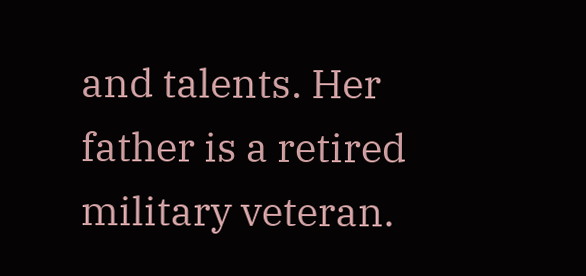and talents. Her father is a retired military veteran.